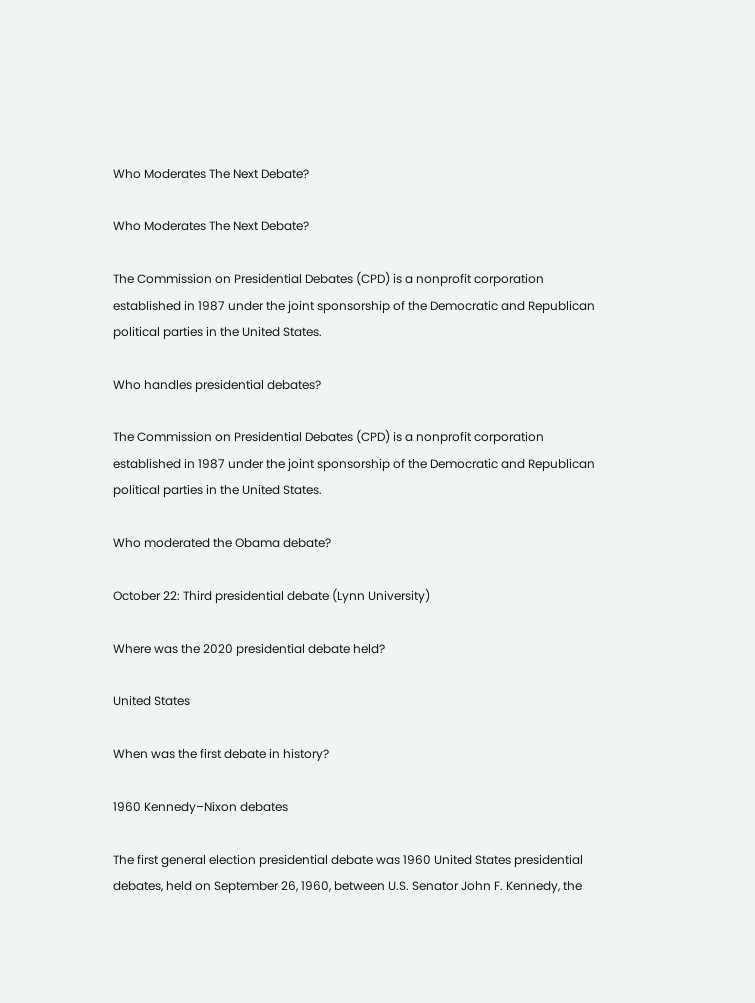Who Moderates The Next Debate?

Who Moderates The Next Debate?

The Commission on Presidential Debates (CPD) is a nonprofit corporation established in 1987 under the joint sponsorship of the Democratic and Republican political parties in the United States.

Who handles presidential debates?

The Commission on Presidential Debates (CPD) is a nonprofit corporation established in 1987 under the joint sponsorship of the Democratic and Republican political parties in the United States.

Who moderated the Obama debate?

October 22: Third presidential debate (Lynn University)

Where was the 2020 presidential debate held?

United States

When was the first debate in history?

1960 Kennedy–Nixon debates

The first general election presidential debate was 1960 United States presidential debates, held on September 26, 1960, between U.S. Senator John F. Kennedy, the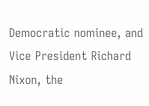Democratic nominee, and Vice President Richard Nixon, the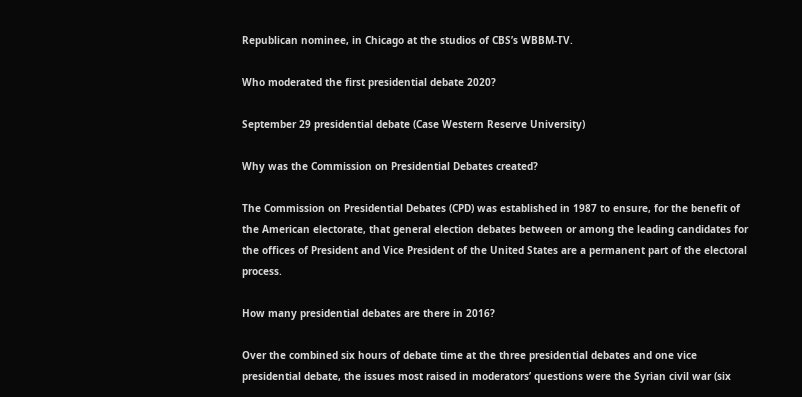Republican nominee, in Chicago at the studios of CBS’s WBBM-TV.

Who moderated the first presidential debate 2020?

September 29 presidential debate (Case Western Reserve University)

Why was the Commission on Presidential Debates created?

The Commission on Presidential Debates (CPD) was established in 1987 to ensure, for the benefit of the American electorate, that general election debates between or among the leading candidates for the offices of President and Vice President of the United States are a permanent part of the electoral process.

How many presidential debates are there in 2016?

Over the combined six hours of debate time at the three presidential debates and one vice presidential debate, the issues most raised in moderators’ questions were the Syrian civil war (six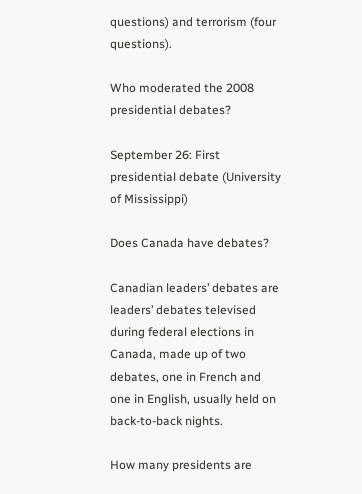questions) and terrorism (four questions).

Who moderated the 2008 presidential debates?

September 26: First presidential debate (University of Mississippi)

Does Canada have debates?

Canadian leaders’ debates are leaders’ debates televised during federal elections in Canada, made up of two debates, one in French and one in English, usually held on back-to-back nights.

How many presidents are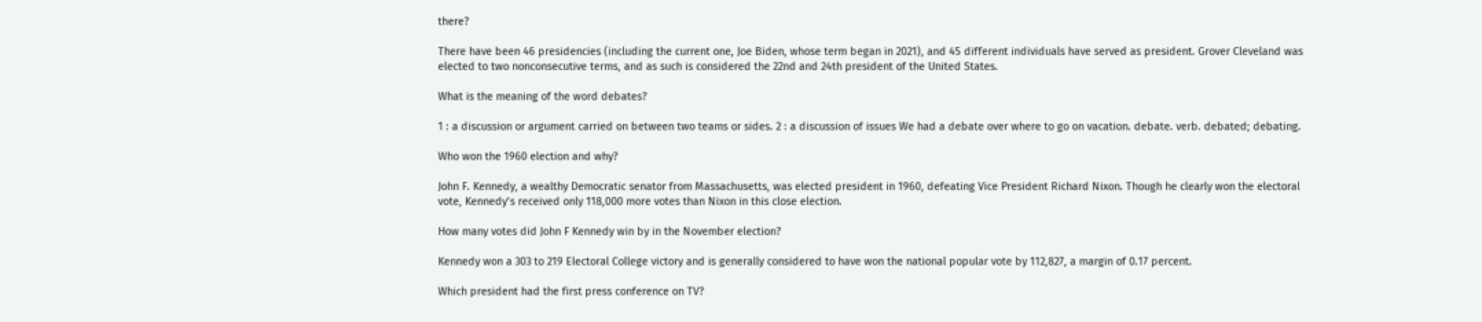there?

There have been 46 presidencies (including the current one, Joe Biden, whose term began in 2021), and 45 different individuals have served as president. Grover Cleveland was elected to two nonconsecutive terms, and as such is considered the 22nd and 24th president of the United States.

What is the meaning of the word debates?

1 : a discussion or argument carried on between two teams or sides. 2 : a discussion of issues We had a debate over where to go on vacation. debate. verb. debated; debating.

Who won the 1960 election and why?

John F. Kennedy, a wealthy Democratic senator from Massachusetts, was elected president in 1960, defeating Vice President Richard Nixon. Though he clearly won the electoral vote, Kennedy’s received only 118,000 more votes than Nixon in this close election.

How many votes did John F Kennedy win by in the November election?

Kennedy won a 303 to 219 Electoral College victory and is generally considered to have won the national popular vote by 112,827, a margin of 0.17 percent.

Which president had the first press conference on TV?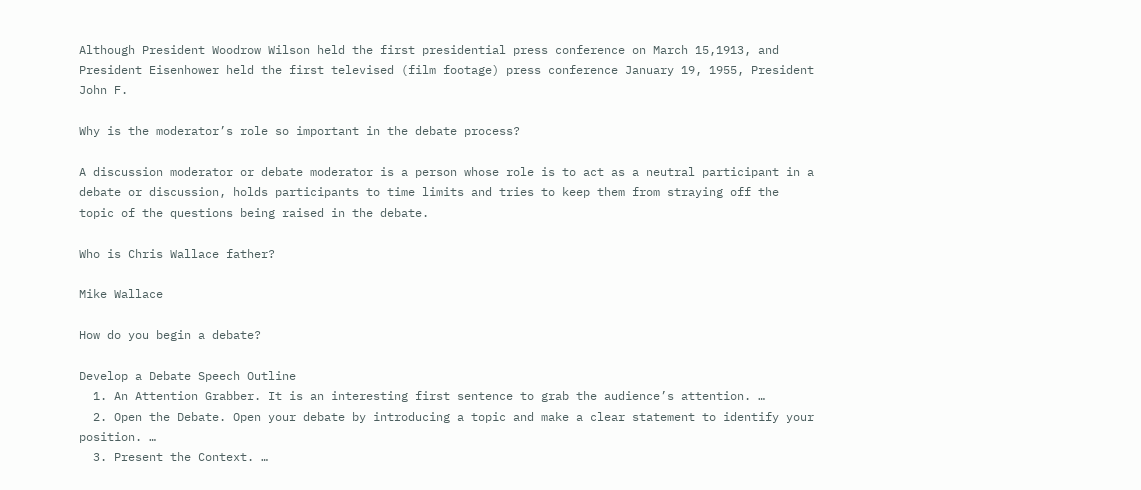Although President Woodrow Wilson held the first presidential press conference on March 15,1913, and President Eisenhower held the first televised (film footage) press conference January 19, 1955, President John F.

Why is the moderator’s role so important in the debate process?

A discussion moderator or debate moderator is a person whose role is to act as a neutral participant in a debate or discussion, holds participants to time limits and tries to keep them from straying off the topic of the questions being raised in the debate.

Who is Chris Wallace father?

Mike Wallace

How do you begin a debate?

Develop a Debate Speech Outline
  1. An Attention Grabber. It is an interesting first sentence to grab the audience’s attention. …
  2. Open the Debate. Open your debate by introducing a topic and make a clear statement to identify your position. …
  3. Present the Context. …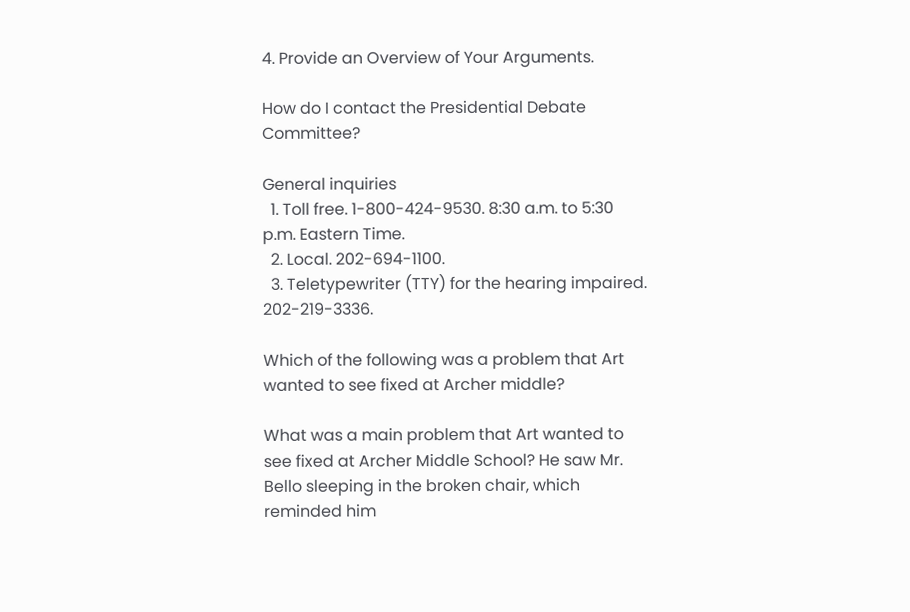4. Provide an Overview of Your Arguments.

How do I contact the Presidential Debate Committee?

General inquiries
  1. Toll free. 1-800-424-9530. 8:30 a.m. to 5:30 p.m. Eastern Time.
  2. Local. 202-694-1100.
  3. Teletypewriter (TTY) for the hearing impaired. 202-219-3336.

Which of the following was a problem that Art wanted to see fixed at Archer middle?

What was a main problem that Art wanted to see fixed at Archer Middle School? He saw Mr. Bello sleeping in the broken chair, which reminded him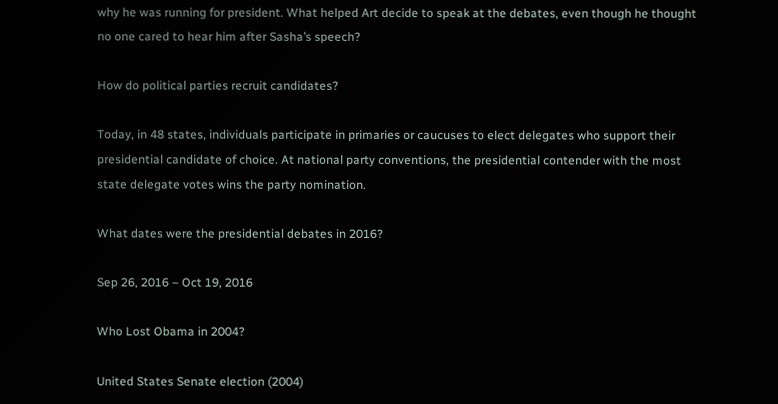why he was running for president. What helped Art decide to speak at the debates, even though he thought no one cared to hear him after Sasha’s speech?

How do political parties recruit candidates?

Today, in 48 states, individuals participate in primaries or caucuses to elect delegates who support their presidential candidate of choice. At national party conventions, the presidential contender with the most state delegate votes wins the party nomination.

What dates were the presidential debates in 2016?

Sep 26, 2016 – Oct 19, 2016

Who Lost Obama in 2004?

United States Senate election (2004)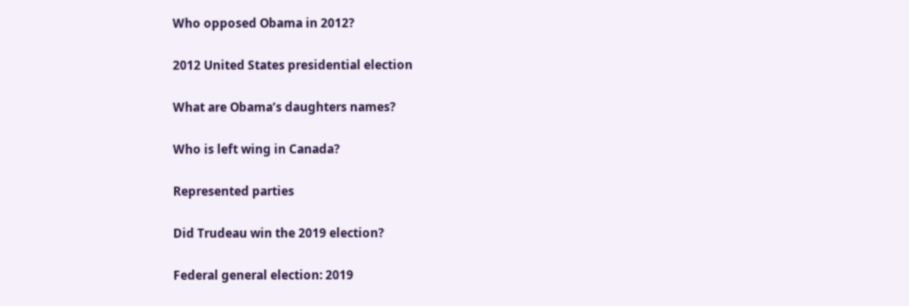Who opposed Obama in 2012?

2012 United States presidential election

What are Obama’s daughters names?

Who is left wing in Canada?

Represented parties

Did Trudeau win the 2019 election?

Federal general election: 2019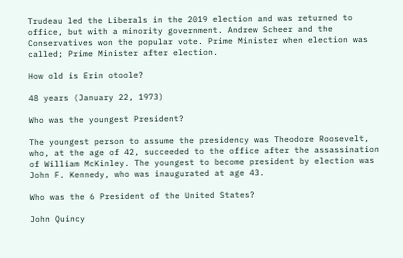Trudeau led the Liberals in the 2019 election and was returned to office, but with a minority government. Andrew Scheer and the Conservatives won the popular vote. Prime Minister when election was called; Prime Minister after election.

How old is Erin otoole?

48 years (January 22, 1973)

Who was the youngest President?

The youngest person to assume the presidency was Theodore Roosevelt, who, at the age of 42, succeeded to the office after the assassination of William McKinley. The youngest to become president by election was John F. Kennedy, who was inaugurated at age 43.

Who was the 6 President of the United States?

John Quincy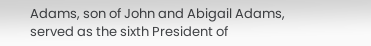Adams, son of John and Abigail Adams, served as the sixth President of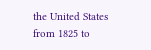the United States from 1825 to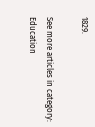1829.

See more articles in category: Education